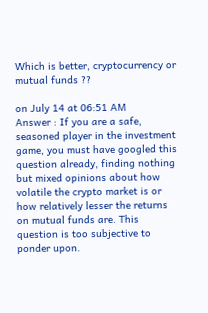Which is better, cryptocurrency or mutual funds ??

on July 14 at 06:51 AM
Answer : If you are a safe, seasoned player in the investment game, you must have googled this question already, finding nothing but mixed opinions about how volatile the crypto market is or how relatively lesser the returns on mutual funds are. This question is too subjective to ponder upon.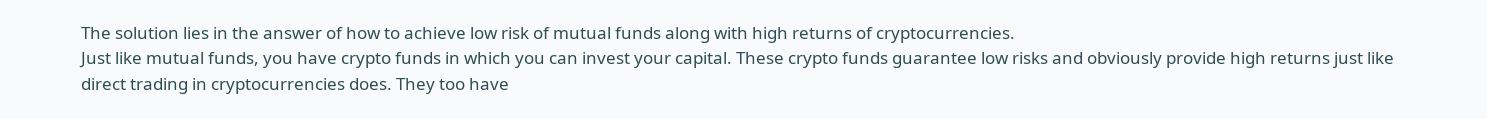The solution lies in the answer of how to achieve low risk of mutual funds along with high returns of cryptocurrencies.
Just like mutual funds, you have crypto funds in which you can invest your capital. These crypto funds guarantee low risks and obviously provide high returns just like direct trading in cryptocurrencies does. They too have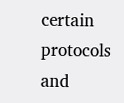certain protocols and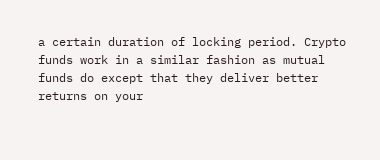a certain duration of locking period. Crypto funds work in a similar fashion as mutual funds do except that they deliver better returns on your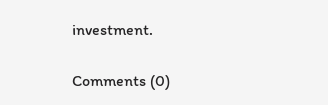investment.

Comments (0)